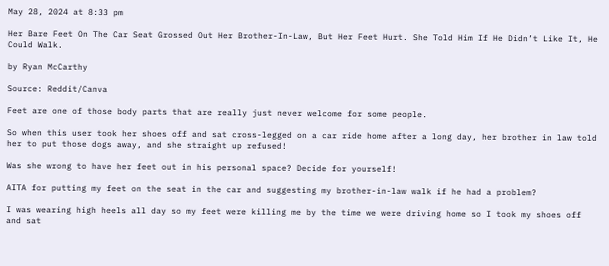May 28, 2024 at 8:33 pm

Her Bare Feet On The Car Seat Grossed Out Her Brother-In-Law, But Her Feet Hurt. She Told Him If He Didn’t Like It, He Could Walk.

by Ryan McCarthy

Source: Reddit/Canva

Feet are one of those body parts that are really just never welcome for some people.

So when this user took her shoes off and sat cross-legged on a car ride home after a long day, her brother in law told her to put those dogs away, and she straight up refused!

Was she wrong to have her feet out in his personal space? Decide for yourself!

AITA for putting my feet on the seat in the car and suggesting my brother-in-law walk if he had a problem?

I was wearing high heels all day so my feet were killing me by the time we were driving home so I took my shoes off and sat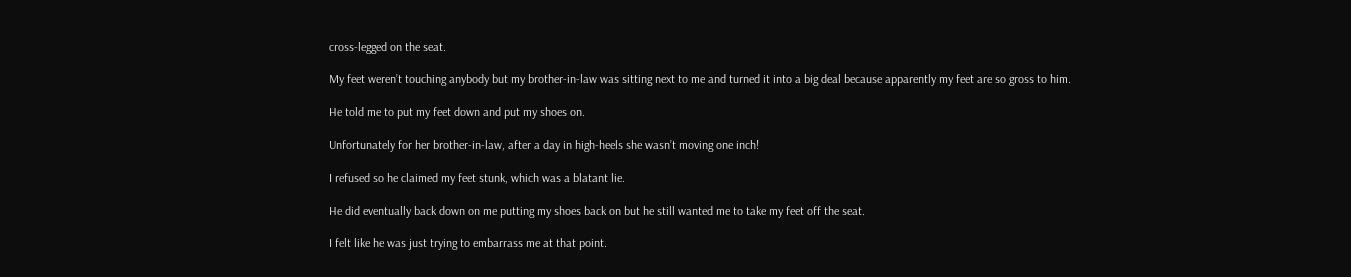cross-legged on the seat.

My feet weren’t touching anybody but my brother-in-law was sitting next to me and turned it into a big deal because apparently my feet are so gross to him.

He told me to put my feet down and put my shoes on.

Unfortunately for her brother-in-law, after a day in high-heels she wasn’t moving one inch!

I refused so he claimed my feet stunk, which was a blatant lie.

He did eventually back down on me putting my shoes back on but he still wanted me to take my feet off the seat.

I felt like he was just trying to embarrass me at that point.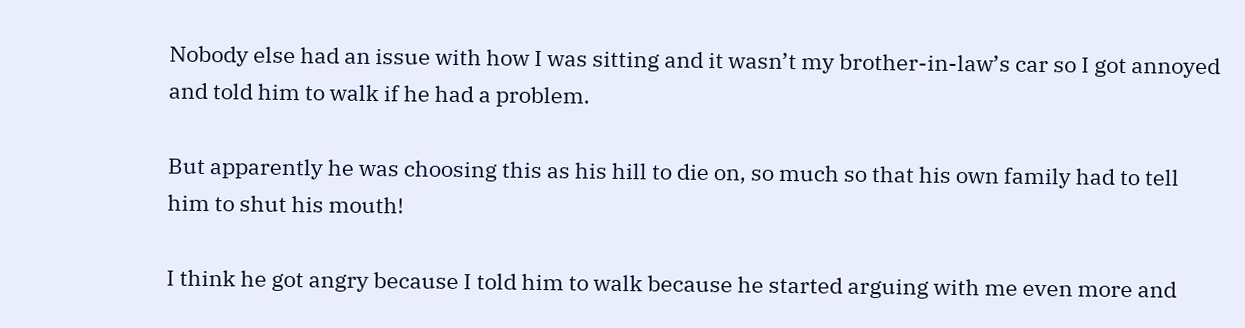Nobody else had an issue with how I was sitting and it wasn’t my brother-in-law’s car so I got annoyed and told him to walk if he had a problem.

But apparently he was choosing this as his hill to die on, so much so that his own family had to tell him to shut his mouth!

I think he got angry because I told him to walk because he started arguing with me even more and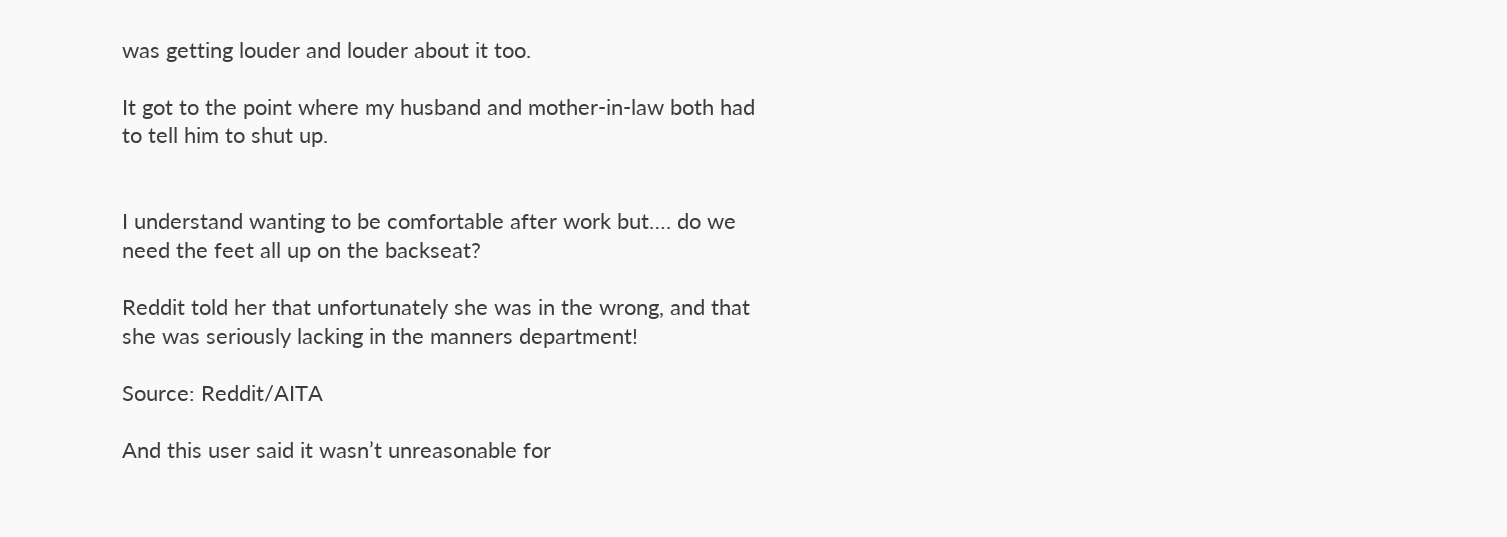was getting louder and louder about it too.

It got to the point where my husband and mother-in-law both had to tell him to shut up.


I understand wanting to be comfortable after work but…. do we need the feet all up on the backseat?

Reddit told her that unfortunately she was in the wrong, and that she was seriously lacking in the manners department!

Source: Reddit/AITA

And this user said it wasn’t unreasonable for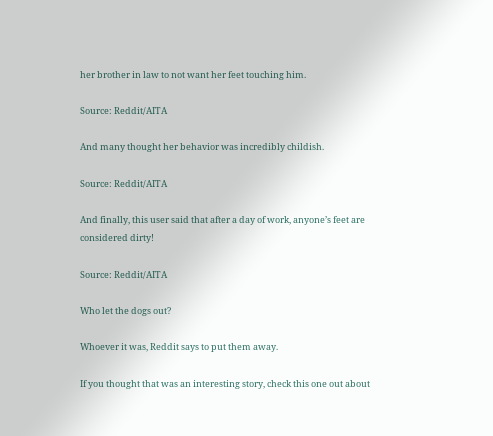her brother in law to not want her feet touching him.

Source: Reddit/AITA

And many thought her behavior was incredibly childish.

Source: Reddit/AITA

And finally, this user said that after a day of work, anyone’s feet are considered dirty!

Source: Reddit/AITA

Who let the dogs out?

Whoever it was, Reddit says to put them away.

If you thought that was an interesting story, check this one out about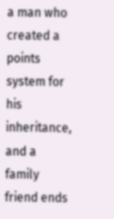a man who created a points system for his inheritance, and a family friend ends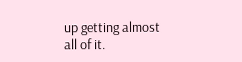up getting almost all of it.